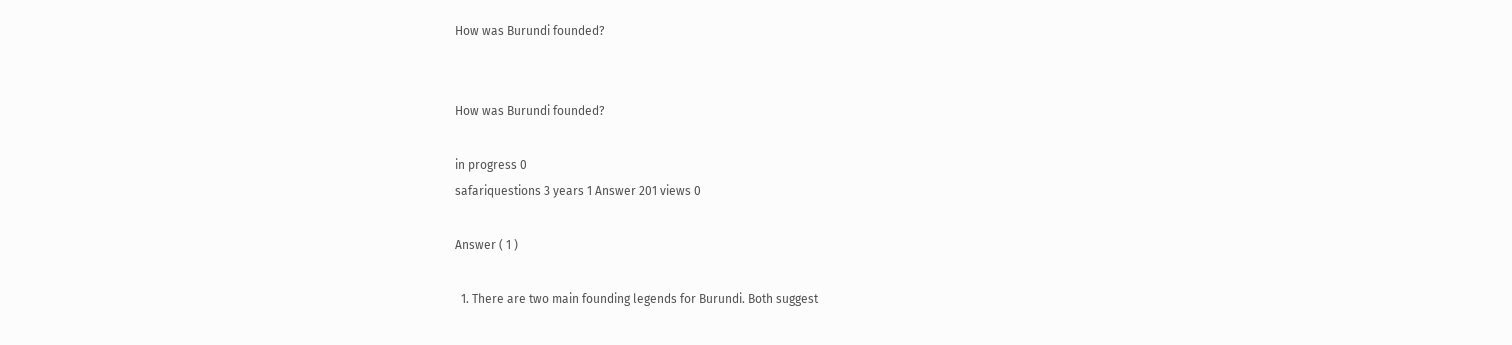How was Burundi founded?


How was Burundi founded?

in progress 0
safariquestions 3 years 1 Answer 201 views 0

Answer ( 1 )

  1. There are two main founding legends for Burundi. Both suggest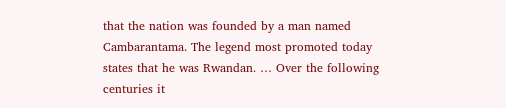that the nation was founded by a man named Cambarantama. The legend most promoted today states that he was Rwandan. … Over the following centuries it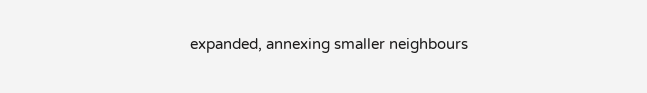expanded, annexing smaller neighbours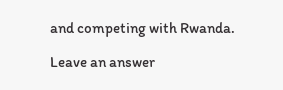and competing with Rwanda.

Leave an answer